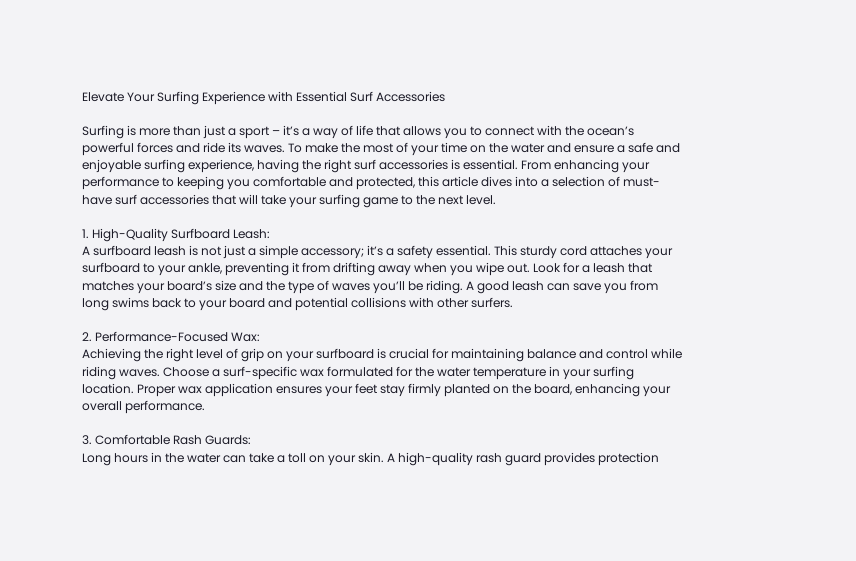Elevate Your Surfing Experience with Essential Surf Accessories

Surfing is more than just a sport – it’s a way of life that allows you to connect with the ocean’s powerful forces and ride its waves. To make the most of your time on the water and ensure a safe and enjoyable surfing experience, having the right surf accessories is essential. From enhancing your performance to keeping you comfortable and protected, this article dives into a selection of must-have surf accessories that will take your surfing game to the next level.

1. High-Quality Surfboard Leash:
A surfboard leash is not just a simple accessory; it’s a safety essential. This sturdy cord attaches your surfboard to your ankle, preventing it from drifting away when you wipe out. Look for a leash that matches your board’s size and the type of waves you’ll be riding. A good leash can save you from long swims back to your board and potential collisions with other surfers.

2. Performance-Focused Wax:
Achieving the right level of grip on your surfboard is crucial for maintaining balance and control while riding waves. Choose a surf-specific wax formulated for the water temperature in your surfing location. Proper wax application ensures your feet stay firmly planted on the board, enhancing your overall performance.

3. Comfortable Rash Guards:
Long hours in the water can take a toll on your skin. A high-quality rash guard provides protection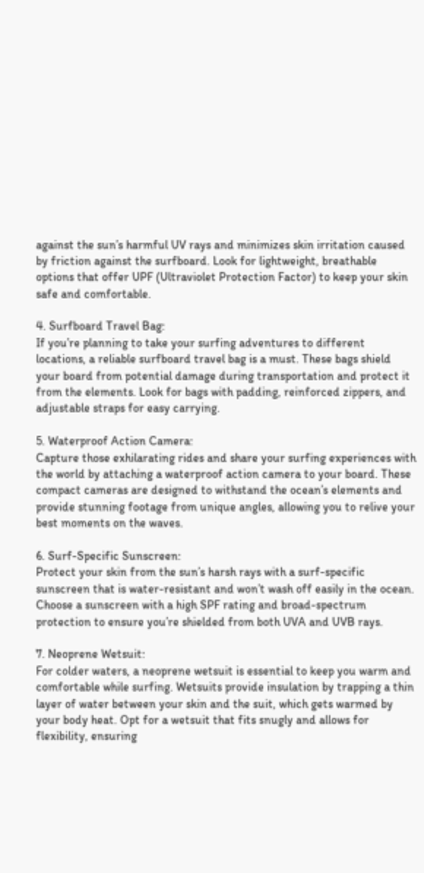against the sun’s harmful UV rays and minimizes skin irritation caused by friction against the surfboard. Look for lightweight, breathable options that offer UPF (Ultraviolet Protection Factor) to keep your skin safe and comfortable.

4. Surfboard Travel Bag:
If you’re planning to take your surfing adventures to different locations, a reliable surfboard travel bag is a must. These bags shield your board from potential damage during transportation and protect it from the elements. Look for bags with padding, reinforced zippers, and adjustable straps for easy carrying.

5. Waterproof Action Camera:
Capture those exhilarating rides and share your surfing experiences with the world by attaching a waterproof action camera to your board. These compact cameras are designed to withstand the ocean’s elements and provide stunning footage from unique angles, allowing you to relive your best moments on the waves.

6. Surf-Specific Sunscreen:
Protect your skin from the sun’s harsh rays with a surf-specific sunscreen that is water-resistant and won’t wash off easily in the ocean. Choose a sunscreen with a high SPF rating and broad-spectrum protection to ensure you’re shielded from both UVA and UVB rays.

7. Neoprene Wetsuit:
For colder waters, a neoprene wetsuit is essential to keep you warm and comfortable while surfing. Wetsuits provide insulation by trapping a thin layer of water between your skin and the suit, which gets warmed by your body heat. Opt for a wetsuit that fits snugly and allows for flexibility, ensuring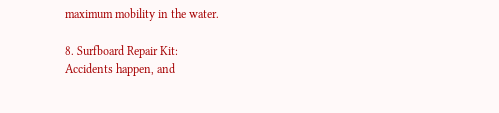maximum mobility in the water.

8. Surfboard Repair Kit:
Accidents happen, and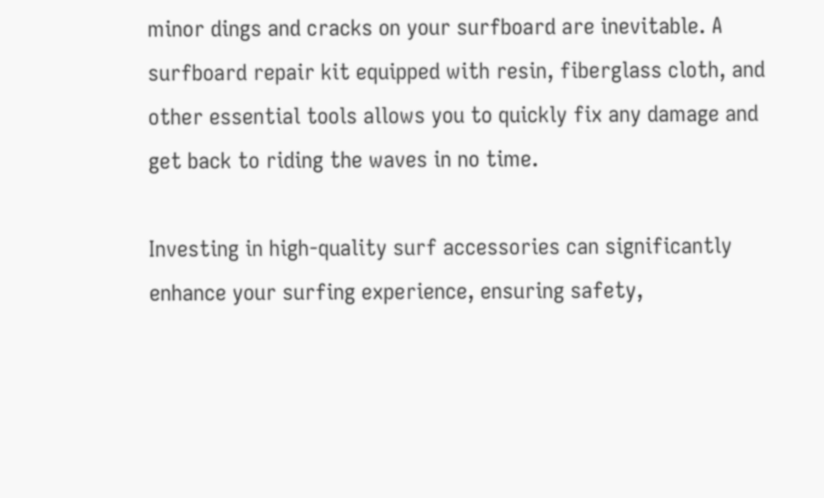minor dings and cracks on your surfboard are inevitable. A surfboard repair kit equipped with resin, fiberglass cloth, and other essential tools allows you to quickly fix any damage and get back to riding the waves in no time.

Investing in high-quality surf accessories can significantly enhance your surfing experience, ensuring safety,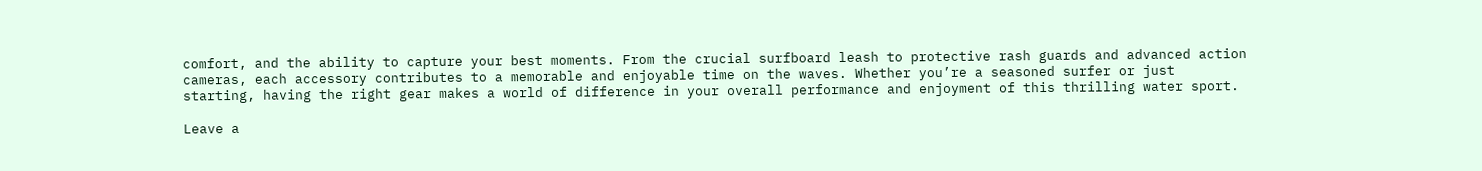comfort, and the ability to capture your best moments. From the crucial surfboard leash to protective rash guards and advanced action cameras, each accessory contributes to a memorable and enjoyable time on the waves. Whether you’re a seasoned surfer or just starting, having the right gear makes a world of difference in your overall performance and enjoyment of this thrilling water sport.

Leave a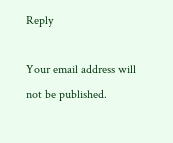Reply

Your email address will not be published.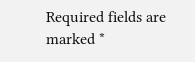Required fields are marked *